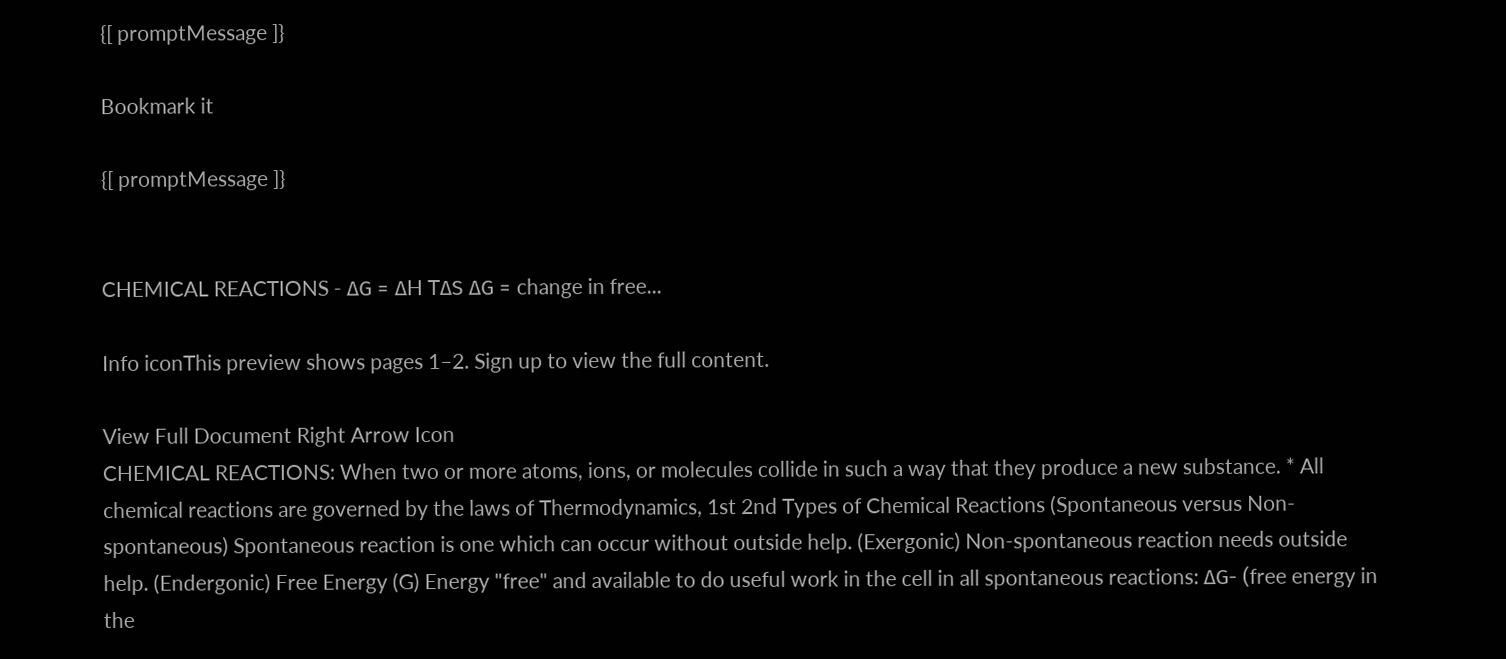{[ promptMessage ]}

Bookmark it

{[ promptMessage ]}


CHEMICAL REACTIONS - ΔG = ΔH TΔS ΔG = change in free...

Info iconThis preview shows pages 1–2. Sign up to view the full content.

View Full Document Right Arrow Icon
CHEMICAL REACTIONS: When two or more atoms, ions, or molecules collide in such a way that they produce a new substance. * All chemical reactions are governed by the laws of Thermodynamics, 1st 2nd Types of Chemical Reactions (Spontaneous versus Non-spontaneous) Spontaneous reaction is one which can occur without outside help. (Exergonic) Non-spontaneous reaction needs outside help. (Endergonic) Free Energy (G) Energy "free" and available to do useful work in the cell in all spontaneous reactions: ΔG- (free energy in the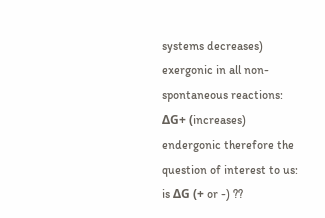systems decreases) exergonic in all non-spontaneous reactions: ΔG+ (increases) endergonic therefore the question of interest to us: is ΔG (+ or -) ??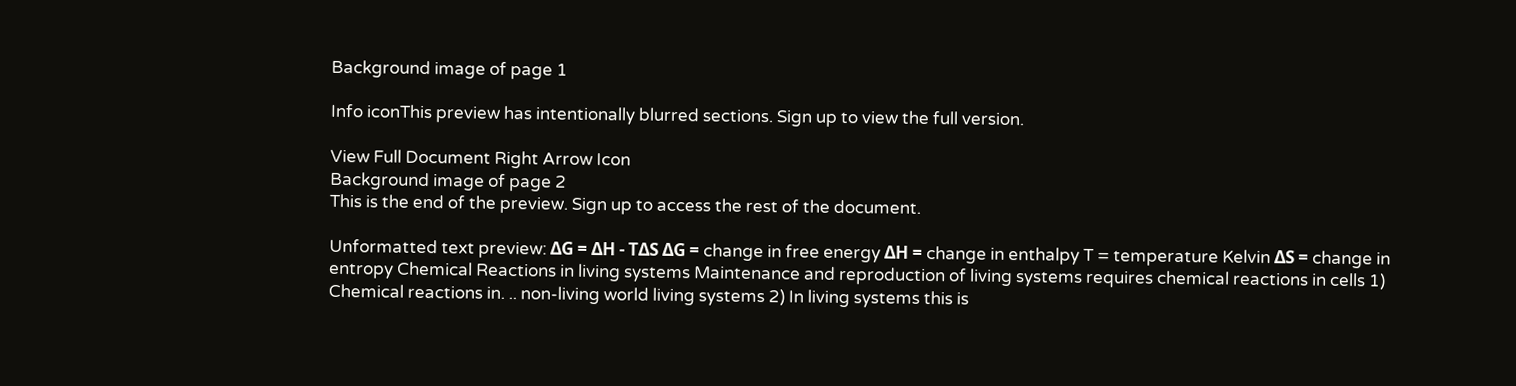Background image of page 1

Info iconThis preview has intentionally blurred sections. Sign up to view the full version.

View Full Document Right Arrow Icon
Background image of page 2
This is the end of the preview. Sign up to access the rest of the document.

Unformatted text preview: ΔG = ΔH - TΔS ΔG = change in free energy ΔH = change in enthalpy T = temperature Kelvin ΔS = change in entropy Chemical Reactions in living systems Maintenance and reproduction of living systems requires chemical reactions in cells 1) Chemical reactions in. .. non-living world living systems 2) In living systems this is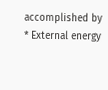accomplished by * External energy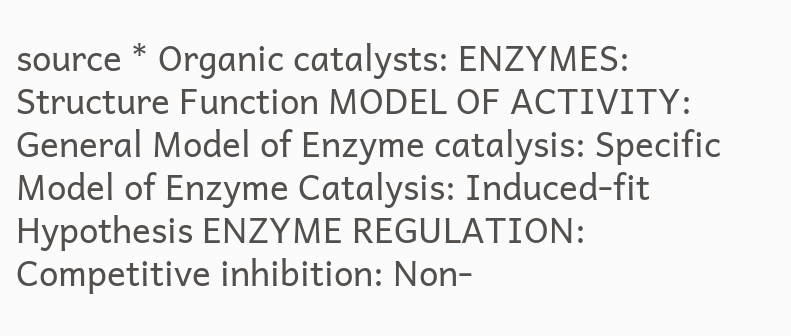source * Organic catalysts: ENZYMES: Structure Function MODEL OF ACTIVITY: General Model of Enzyme catalysis: Specific Model of Enzyme Catalysis: Induced-fit Hypothesis ENZYME REGULATION: Competitive inhibition: Non-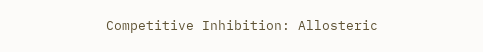Competitive Inhibition: Allosteric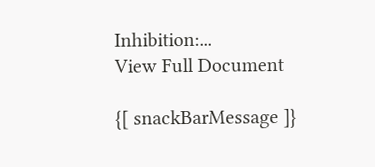Inhibition:...
View Full Document

{[ snackBarMessage ]}